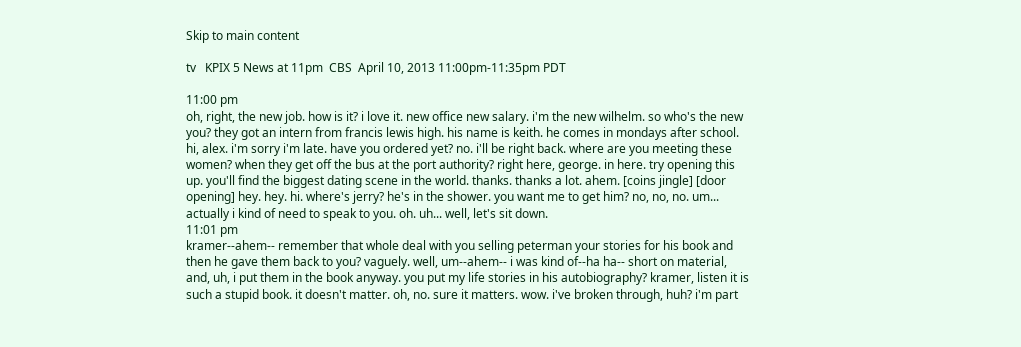Skip to main content

tv   KPIX 5 News at 11pm  CBS  April 10, 2013 11:00pm-11:35pm PDT

11:00 pm
oh, right, the new job. how is it? i love it. new office new salary. i'm the new wilhelm. so who's the new you? they got an intern from francis lewis high. his name is keith. he comes in mondays after school. hi, alex. i'm sorry i'm late. have you ordered yet? no. i'll be right back. where are you meeting these women? when they get off the bus at the port authority? right here, george. in here. try opening this up. you'll find the biggest dating scene in the world. thanks. thanks a lot. ahem. [coins jingle] [door opening] hey. hey. hi. where's jerry? he's in the shower. you want me to get him? no, no, no. um... actually i kind of need to speak to you. oh. uh... well, let's sit down.
11:01 pm
kramer--ahem-- remember that whole deal with you selling peterman your stories for his book and then he gave them back to you? vaguely. well, um--ahem-- i was kind of--ha ha-- short on material, and, uh, i put them in the book anyway. you put my life stories in his autobiography? kramer, listen it is such a stupid book. it doesn't matter. oh, no. sure it matters. wow. i've broken through, huh? i'm part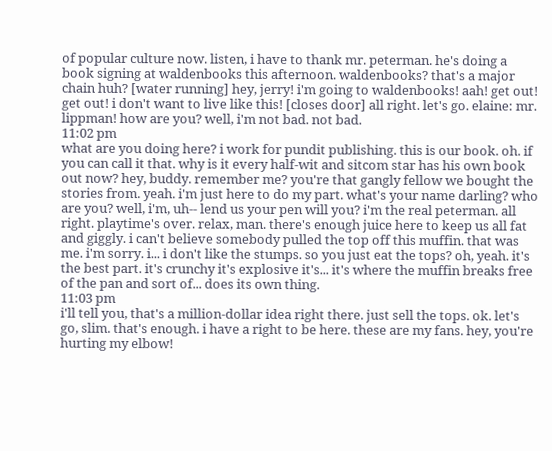of popular culture now. listen, i have to thank mr. peterman. he's doing a book signing at waldenbooks this afternoon. waldenbooks? that's a major chain huh? [water running] hey, jerry! i'm going to waldenbooks! aah! get out! get out! i don't want to live like this! [closes door] all right. let's go. elaine: mr. lippman! how are you? well, i'm not bad. not bad.
11:02 pm
what are you doing here? i work for pundit publishing. this is our book. oh. if you can call it that. why is it every half-wit and sitcom star has his own book out now? hey, buddy. remember me? you're that gangly fellow we bought the stories from. yeah. i'm just here to do my part. what's your name darling? who are you? well, i'm, uh-- lend us your pen will you? i'm the real peterman. all right. playtime's over. relax, man. there's enough juice here to keep us all fat and giggly. i can't believe somebody pulled the top off this muffin. that was me. i'm sorry. i... i don't like the stumps. so you just eat the tops? oh, yeah. it's the best part. it's crunchy it's explosive it's... it's where the muffin breaks free of the pan and sort of... does its own thing.
11:03 pm
i'll tell you, that's a million-dollar idea right there. just sell the tops. ok. let's go, slim. that's enough. i have a right to be here. these are my fans. hey, you're hurting my elbow!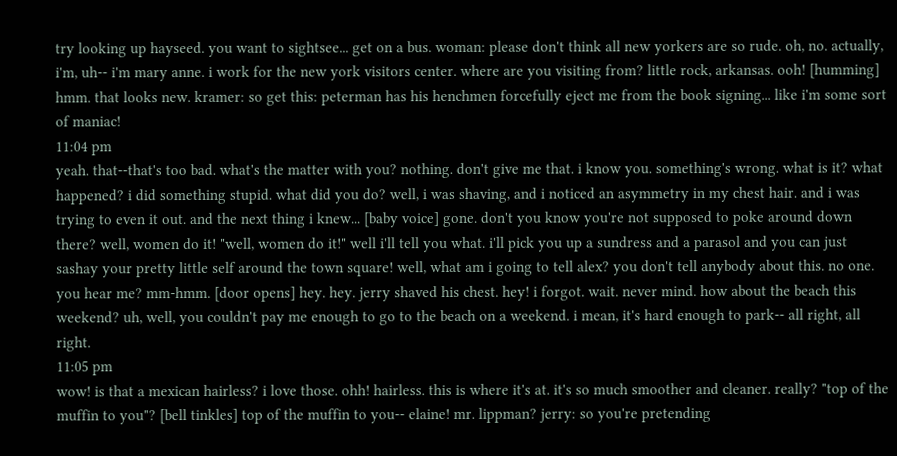try looking up hayseed. you want to sightsee... get on a bus. woman: please don't think all new yorkers are so rude. oh, no. actually, i'm, uh-- i'm mary anne. i work for the new york visitors center. where are you visiting from? little rock, arkansas. ooh! [humming] hmm. that looks new. kramer: so get this: peterman has his henchmen forcefully eject me from the book signing... like i'm some sort of maniac!
11:04 pm
yeah. that--that's too bad. what's the matter with you? nothing. don't give me that. i know you. something's wrong. what is it? what happened? i did something stupid. what did you do? well, i was shaving, and i noticed an asymmetry in my chest hair. and i was trying to even it out. and the next thing i knew... [baby voice] gone. don't you know you're not supposed to poke around down there? well, women do it! "well, women do it!" well i'll tell you what. i'll pick you up a sundress and a parasol and you can just sashay your pretty little self around the town square! well, what am i going to tell alex? you don't tell anybody about this. no one. you hear me? mm-hmm. [door opens] hey. hey. jerry shaved his chest. hey! i forgot. wait. never mind. how about the beach this weekend? uh, well, you couldn't pay me enough to go to the beach on a weekend. i mean, it's hard enough to park-- all right, all right.
11:05 pm
wow! is that a mexican hairless? i love those. ohh! hairless. this is where it's at. it's so much smoother and cleaner. really? "top of the muffin to you"? [bell tinkles] top of the muffin to you-- elaine! mr. lippman? jerry: so you're pretending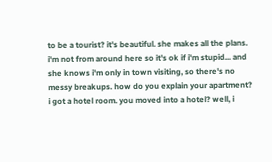to be a tourist? it's beautiful. she makes all the plans. i'm not from around here so it's ok if i'm stupid... and she knows i'm only in town visiting, so there's no messy breakups. how do you explain your apartment? i got a hotel room. you moved into a hotel? well, i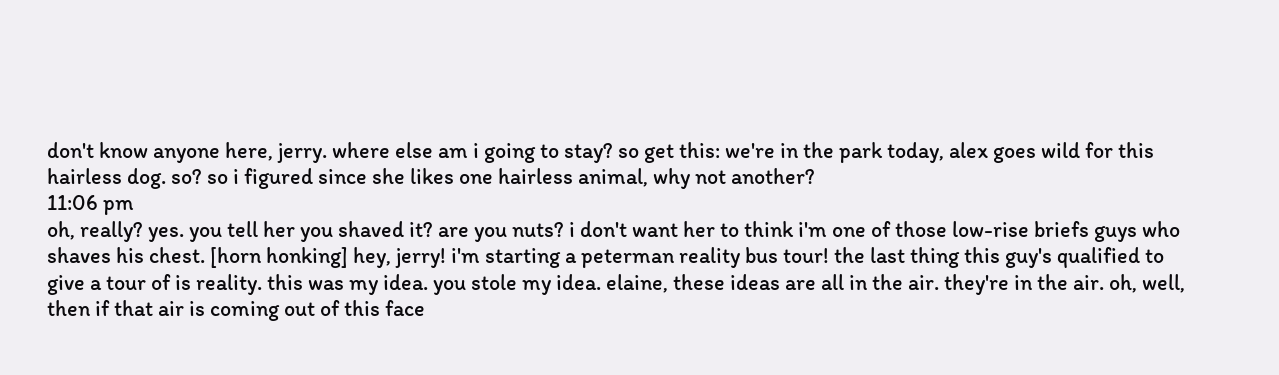don't know anyone here, jerry. where else am i going to stay? so get this: we're in the park today, alex goes wild for this hairless dog. so? so i figured since she likes one hairless animal, why not another?
11:06 pm
oh, really? yes. you tell her you shaved it? are you nuts? i don't want her to think i'm one of those low-rise briefs guys who shaves his chest. [horn honking] hey, jerry! i'm starting a peterman reality bus tour! the last thing this guy's qualified to give a tour of is reality. this was my idea. you stole my idea. elaine, these ideas are all in the air. they're in the air. oh, well, then if that air is coming out of this face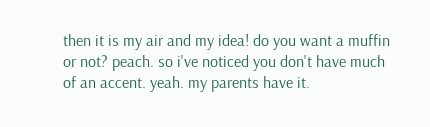then it is my air and my idea! do you want a muffin or not? peach. so i've noticed you don't have much of an accent. yeah. my parents have it.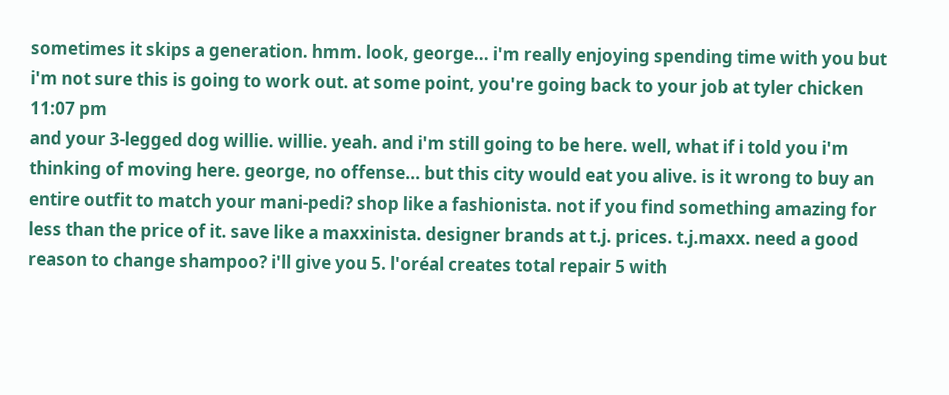sometimes it skips a generation. hmm. look, george... i'm really enjoying spending time with you but i'm not sure this is going to work out. at some point, you're going back to your job at tyler chicken
11:07 pm
and your 3-legged dog willie. willie. yeah. and i'm still going to be here. well, what if i told you i'm thinking of moving here. george, no offense... but this city would eat you alive. is it wrong to buy an entire outfit to match your mani-pedi? shop like a fashionista. not if you find something amazing for less than the price of it. save like a maxxinista. designer brands at t.j. prices. t.j.maxx. need a good reason to change shampoo? i'll give you 5. l'oréal creates total repair 5 with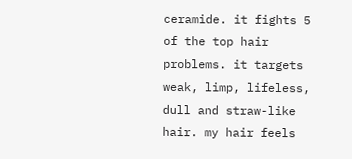ceramide. it fights 5 of the top hair problems. it targets weak, limp, lifeless, dull and straw-like hair. my hair feels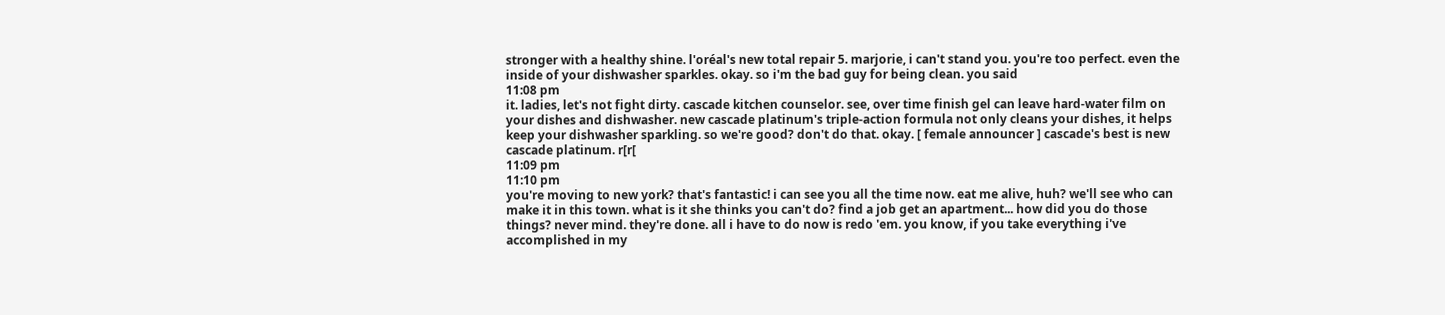stronger with a healthy shine. l'oréal's new total repair 5. marjorie, i can't stand you. you're too perfect. even the inside of your dishwasher sparkles. okay. so i'm the bad guy for being clean. you said
11:08 pm
it. ladies, let's not fight dirty. cascade kitchen counselor. see, over time finish gel can leave hard-water film on your dishes and dishwasher. new cascade platinum's triple-action formula not only cleans your dishes, it helps keep your dishwasher sparkling. so we're good? don't do that. okay. [ female announcer ] cascade's best is new cascade platinum. r[r[
11:09 pm
11:10 pm
you're moving to new york? that's fantastic! i can see you all the time now. eat me alive, huh? we'll see who can make it in this town. what is it she thinks you can't do? find a job get an apartment... how did you do those things? never mind. they're done. all i have to do now is redo 'em. you know, if you take everything i've accomplished in my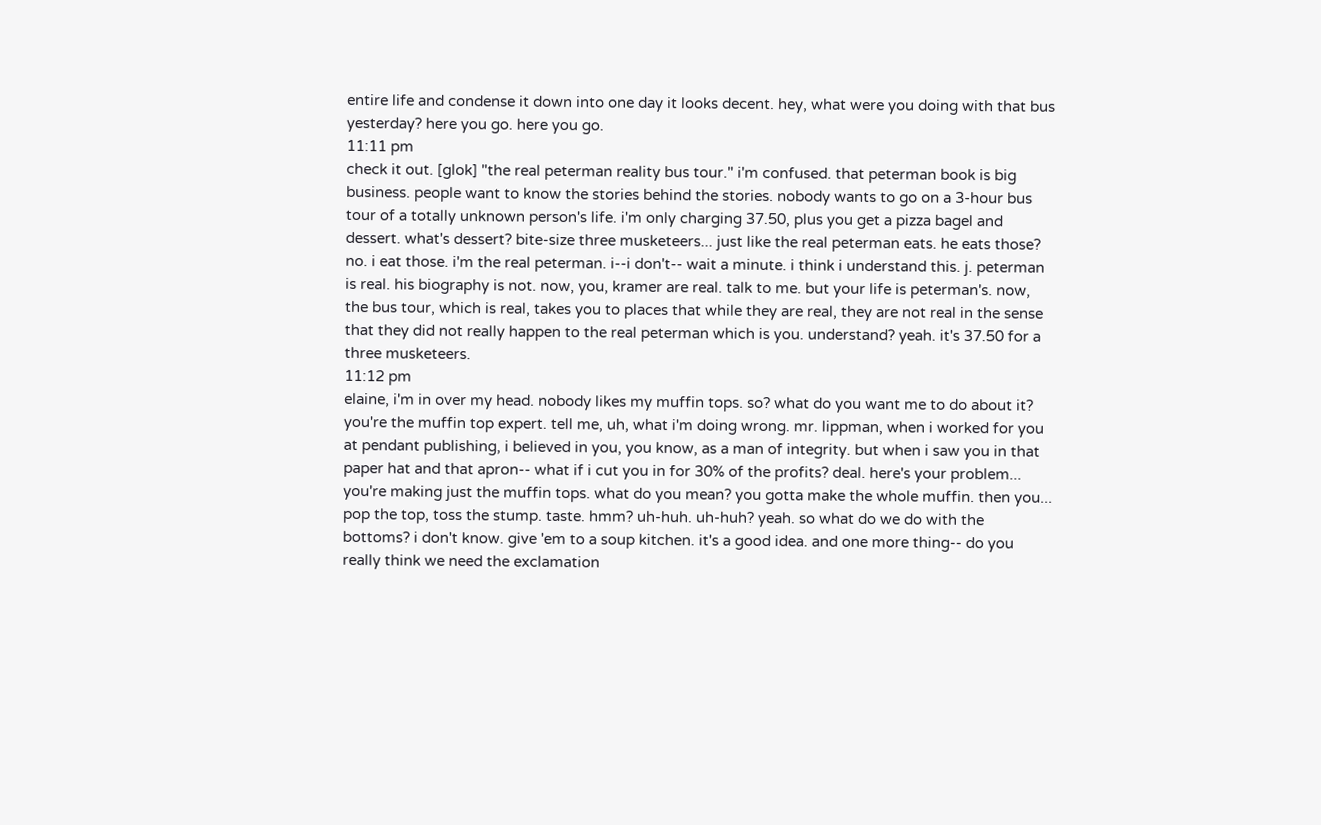entire life and condense it down into one day it looks decent. hey, what were you doing with that bus yesterday? here you go. here you go.
11:11 pm
check it out. [glok] "the real peterman reality bus tour." i'm confused. that peterman book is big business. people want to know the stories behind the stories. nobody wants to go on a 3-hour bus tour of a totally unknown person's life. i'm only charging 37.50, plus you get a pizza bagel and dessert. what's dessert? bite-size three musketeers... just like the real peterman eats. he eats those? no. i eat those. i'm the real peterman. i--i don't-- wait a minute. i think i understand this. j. peterman is real. his biography is not. now, you, kramer are real. talk to me. but your life is peterman's. now, the bus tour, which is real, takes you to places that while they are real, they are not real in the sense that they did not really happen to the real peterman which is you. understand? yeah. it's 37.50 for a three musketeers.
11:12 pm
elaine, i'm in over my head. nobody likes my muffin tops. so? what do you want me to do about it? you're the muffin top expert. tell me, uh, what i'm doing wrong. mr. lippman, when i worked for you at pendant publishing, i believed in you, you know, as a man of integrity. but when i saw you in that paper hat and that apron-- what if i cut you in for 30% of the profits? deal. here's your problem... you're making just the muffin tops. what do you mean? you gotta make the whole muffin. then you... pop the top, toss the stump. taste. hmm? uh-huh. uh-huh? yeah. so what do we do with the bottoms? i don't know. give 'em to a soup kitchen. it's a good idea. and one more thing-- do you really think we need the exclamation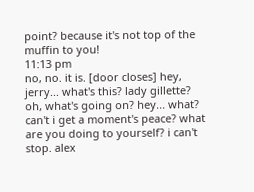point? because it's not top of the muffin to you!
11:13 pm
no, no. it is. [door closes] hey, jerry... what's this? lady gillette? oh, what's going on? hey... what? can't i get a moment's peace? what are you doing to yourself? i can't stop. alex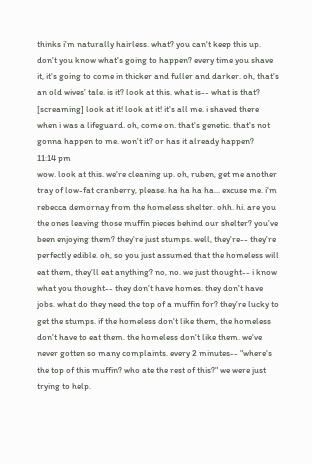thinks i'm naturally hairless. what? you can't keep this up. don't you know what's going to happen? every time you shave it, it's going to come in thicker and fuller and darker. oh, that's an old wives' tale. is it? look at this. what is-- what is that? [screaming] look at it! look at it! it's all me. i shaved there when i was a lifeguard. oh, come on. that's genetic. that's not gonna happen to me. won't it? or has it already happen?
11:14 pm
wow. look at this. we're cleaning up. oh, ruben, get me another tray of low-fat cranberry, please. ha ha ha ha... excuse me. i'm rebecca demornay from the homeless shelter. ohh. hi. are you the ones leaving those muffin pieces behind our shelter? you've been enjoying them? they're just stumps. well, they're-- they're perfectly edible. oh, so you just assumed that the homeless will eat them, they'll eat anything? no, no. we just thought-- i know what you thought-- they don't have homes. they don't have jobs. what do they need the top of a muffin for? they're lucky to get the stumps. if the homeless don't like them, the homeless don't have to eat them. the homeless don't like them. we've never gotten so many complaints. every 2 minutes-- "where's the top of this muffin? who ate the rest of this?" we were just trying to help.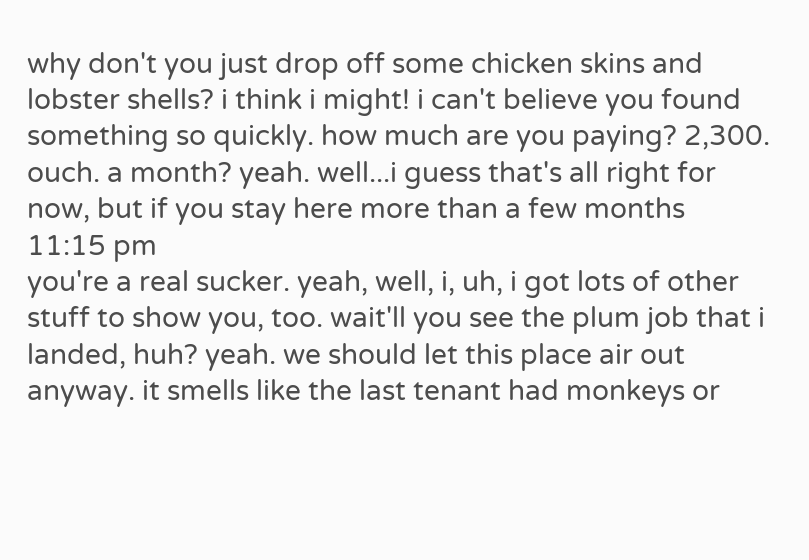why don't you just drop off some chicken skins and lobster shells? i think i might! i can't believe you found something so quickly. how much are you paying? 2,300. ouch. a month? yeah. well...i guess that's all right for now, but if you stay here more than a few months
11:15 pm
you're a real sucker. yeah, well, i, uh, i got lots of other stuff to show you, too. wait'll you see the plum job that i landed, huh? yeah. we should let this place air out anyway. it smells like the last tenant had monkeys or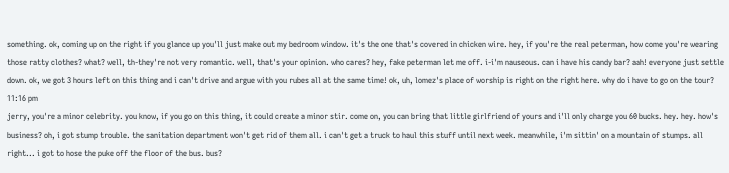something. ok, coming up on the right if you glance up you'll just make out my bedroom window. it's the one that's covered in chicken wire. hey, if you're the real peterman, how come you're wearing those ratty clothes? what? well, th-they're not very romantic. well, that's your opinion. who cares? hey, fake peterman let me off. i-i'm nauseous. can i have his candy bar? aah! everyone just settle down. ok, we got 3 hours left on this thing and i can't drive and argue with you rubes all at the same time! ok, uh, lomez's place of worship is right on the right here. why do i have to go on the tour?
11:16 pm
jerry, you're a minor celebrity. you know, if you go on this thing, it could create a minor stir. come on, you can bring that little girlfriend of yours and i'll only charge you 60 bucks. hey. hey. how's business? oh, i got stump trouble. the sanitation department won't get rid of them all. i can't get a truck to haul this stuff until next week. meanwhile, i'm sittin' on a mountain of stumps. all right... i got to hose the puke off the floor of the bus. bus?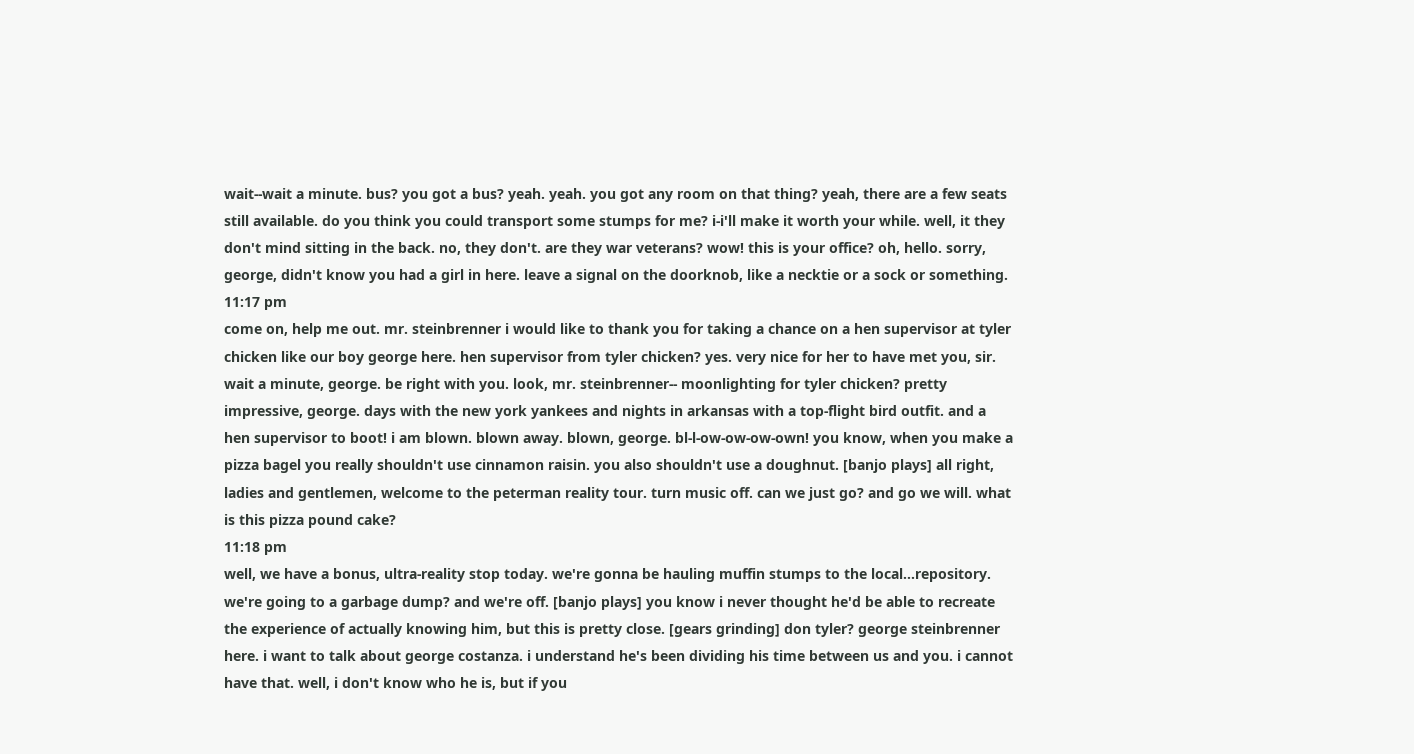wait--wait a minute. bus? you got a bus? yeah. yeah. you got any room on that thing? yeah, there are a few seats still available. do you think you could transport some stumps for me? i-i'll make it worth your while. well, it they don't mind sitting in the back. no, they don't. are they war veterans? wow! this is your office? oh, hello. sorry, george, didn't know you had a girl in here. leave a signal on the doorknob, like a necktie or a sock or something.
11:17 pm
come on, help me out. mr. steinbrenner i would like to thank you for taking a chance on a hen supervisor at tyler chicken like our boy george here. hen supervisor from tyler chicken? yes. very nice for her to have met you, sir. wait a minute, george. be right with you. look, mr. steinbrenner-- moonlighting for tyler chicken? pretty impressive, george. days with the new york yankees and nights in arkansas with a top-flight bird outfit. and a hen supervisor to boot! i am blown. blown away. blown, george. bl-l-ow-ow-ow-own! you know, when you make a pizza bagel you really shouldn't use cinnamon raisin. you also shouldn't use a doughnut. [banjo plays] all right, ladies and gentlemen, welcome to the peterman reality tour. turn music off. can we just go? and go we will. what is this pizza pound cake?
11:18 pm
well, we have a bonus, ultra-reality stop today. we're gonna be hauling muffin stumps to the local...repository. we're going to a garbage dump? and we're off. [banjo plays] you know i never thought he'd be able to recreate the experience of actually knowing him, but this is pretty close. [gears grinding] don tyler? george steinbrenner here. i want to talk about george costanza. i understand he's been dividing his time between us and you. i cannot have that. well, i don't know who he is, but if you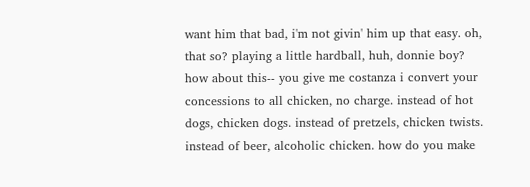want him that bad, i'm not givin' him up that easy. oh, that so? playing a little hardball, huh, donnie boy? how about this-- you give me costanza i convert your concessions to all chicken, no charge. instead of hot dogs, chicken dogs. instead of pretzels, chicken twists. instead of beer, alcoholic chicken. how do you make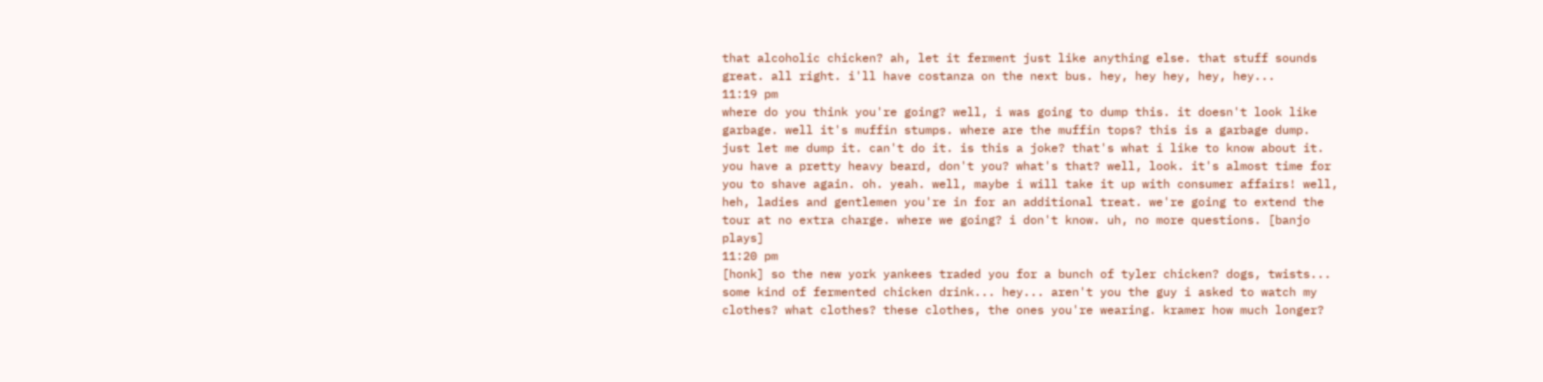that alcoholic chicken? ah, let it ferment just like anything else. that stuff sounds great. all right. i'll have costanza on the next bus. hey, hey hey, hey, hey...
11:19 pm
where do you think you're going? well, i was going to dump this. it doesn't look like garbage. well it's muffin stumps. where are the muffin tops? this is a garbage dump. just let me dump it. can't do it. is this a joke? that's what i like to know about it. you have a pretty heavy beard, don't you? what's that? well, look. it's almost time for you to shave again. oh. yeah. well, maybe i will take it up with consumer affairs! well, heh, ladies and gentlemen you're in for an additional treat. we're going to extend the tour at no extra charge. where we going? i don't know. uh, no more questions. [banjo plays]
11:20 pm
[honk] so the new york yankees traded you for a bunch of tyler chicken? dogs, twists... some kind of fermented chicken drink... hey... aren't you the guy i asked to watch my clothes? what clothes? these clothes, the ones you're wearing. kramer how much longer?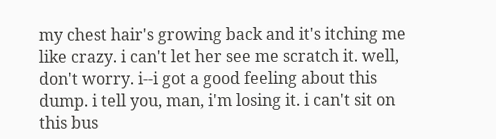my chest hair's growing back and it's itching me like crazy. i can't let her see me scratch it. well, don't worry. i--i got a good feeling about this dump. i tell you, man, i'm losing it. i can't sit on this bus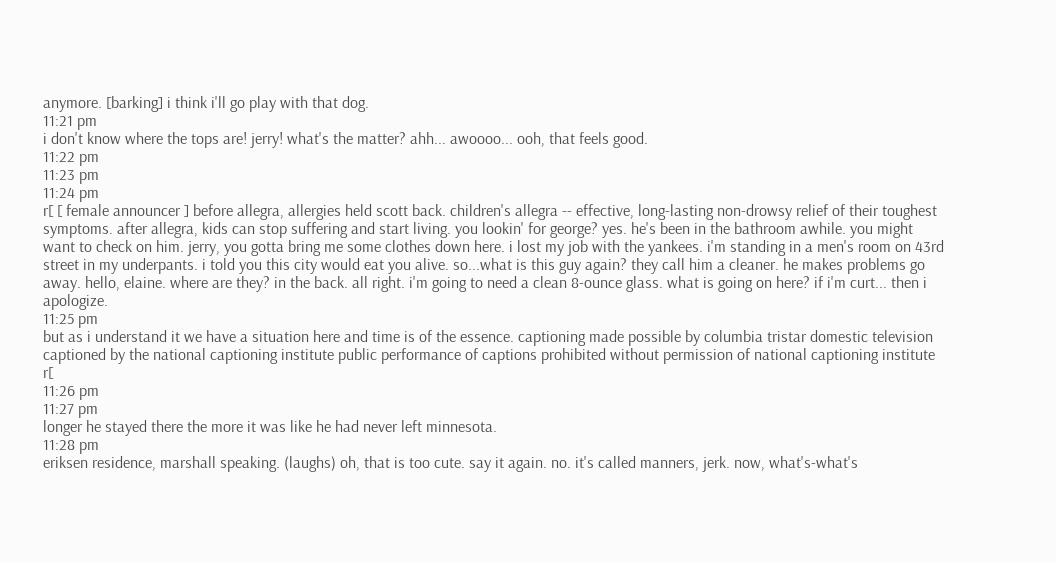anymore. [barking] i think i'll go play with that dog.
11:21 pm
i don't know where the tops are! jerry! what's the matter? ahh... awoooo... ooh, that feels good.
11:22 pm
11:23 pm
11:24 pm
r[ [ female announcer ] before allegra, allergies held scott back. children's allegra -- effective, long-lasting non-drowsy relief of their toughest symptoms. after allegra, kids can stop suffering and start living. you lookin' for george? yes. he's been in the bathroom awhile. you might want to check on him. jerry, you gotta bring me some clothes down here. i lost my job with the yankees. i'm standing in a men's room on 43rd street in my underpants. i told you this city would eat you alive. so...what is this guy again? they call him a cleaner. he makes problems go away. hello, elaine. where are they? in the back. all right. i'm going to need a clean 8-ounce glass. what is going on here? if i'm curt... then i apologize.
11:25 pm
but as i understand it we have a situation here and time is of the essence. captioning made possible by columbia tristar domestic television captioned by the national captioning institute public performance of captions prohibited without permission of national captioning institute r[
11:26 pm
11:27 pm
longer he stayed there the more it was like he had never left minnesota.
11:28 pm
eriksen residence, marshall speaking. (laughs) oh, that is too cute. say it again. no. it's called manners, jerk. now, what's-what's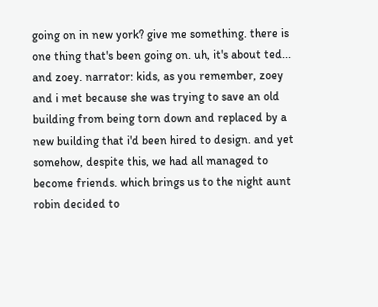going on in new york? give me something. there is one thing that's been going on. uh, it's about ted... and zoey. narrator: kids, as you remember, zoey and i met because she was trying to save an old building from being torn down and replaced by a new building that i'd been hired to design. and yet somehow, despite this, we had all managed to become friends. which brings us to the night aunt robin decided to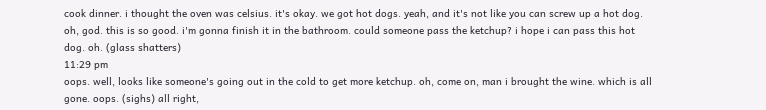cook dinner. i thought the oven was celsius. it's okay. we got hot dogs. yeah, and it's not like you can screw up a hot dog. oh, god. this is so good. i'm gonna finish it in the bathroom. could someone pass the ketchup? i hope i can pass this hot dog. oh. (glass shatters)
11:29 pm
oops. well, looks like someone's going out in the cold to get more ketchup. oh, come on, man i brought the wine. which is all gone. oops. (sighs) all right,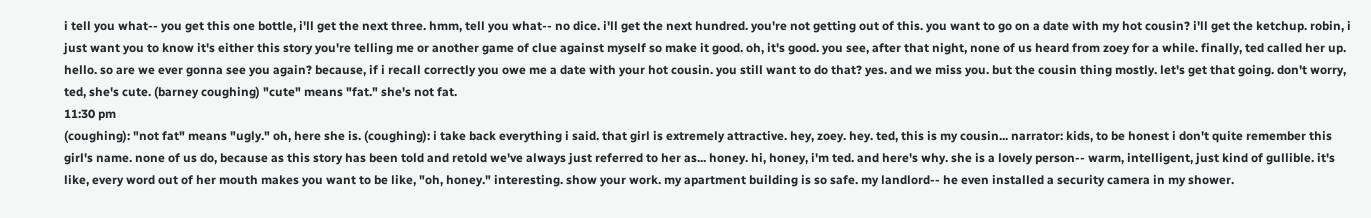i tell you what-- you get this one bottle, i'll get the next three. hmm, tell you what-- no dice. i'll get the next hundred. you're not getting out of this. you want to go on a date with my hot cousin? i'll get the ketchup. robin, i just want you to know it's either this story you're telling me or another game of clue against myself so make it good. oh, it's good. you see, after that night, none of us heard from zoey for a while. finally, ted called her up. hello. so are we ever gonna see you again? because, if i recall correctly you owe me a date with your hot cousin. you still want to do that? yes. and we miss you. but the cousin thing mostly. let's get that going. don't worry, ted, she's cute. (barney coughing) "cute" means "fat." she's not fat.
11:30 pm
(coughing): "not fat" means "ugly." oh, here she is. (coughing): i take back everything i said. that girl is extremely attractive. hey, zoey. hey. ted, this is my cousin... narrator: kids, to be honest i don't quite remember this girl's name. none of us do, because as this story has been told and retold we've always just referred to her as... honey. hi, honey, i'm ted. and here's why. she is a lovely person-- warm, intelligent, just kind of gullible. it's like, every word out of her mouth makes you want to be like, "oh, honey." interesting. show your work. my apartment building is so safe. my landlord-- he even installed a security camera in my shower.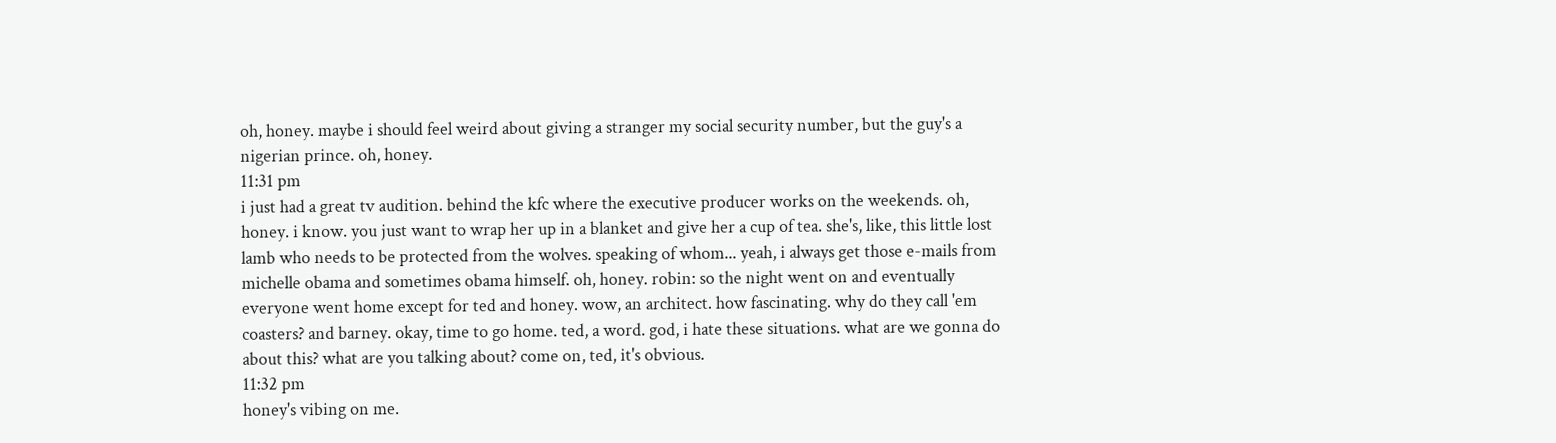oh, honey. maybe i should feel weird about giving a stranger my social security number, but the guy's a nigerian prince. oh, honey.
11:31 pm
i just had a great tv audition. behind the kfc where the executive producer works on the weekends. oh, honey. i know. you just want to wrap her up in a blanket and give her a cup of tea. she's, like, this little lost lamb who needs to be protected from the wolves. speaking of whom... yeah, i always get those e-mails from michelle obama and sometimes obama himself. oh, honey. robin: so the night went on and eventually everyone went home except for ted and honey. wow, an architect. how fascinating. why do they call 'em coasters? and barney. okay, time to go home. ted, a word. god, i hate these situations. what are we gonna do about this? what are you talking about? come on, ted, it's obvious.
11:32 pm
honey's vibing on me.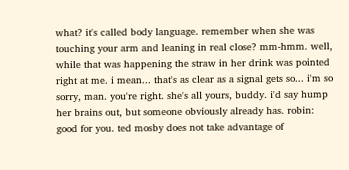what? it's called body language. remember when she was touching your arm and leaning in real close? mm-hmm. well, while that was happening the straw in her drink was pointed right at me. i mean... that's as clear as a signal gets so... i'm so sorry, man. you're right. she's all yours, buddy. i'd say hump her brains out, but someone obviously already has. robin: good for you. ted mosby does not take advantage of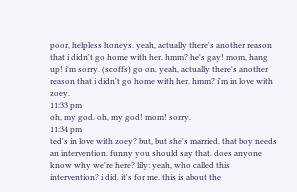poor, helpless honeys. yeah, actually there's another reason that i didn't go home with her. hmm? he's gay! mom, hang up! i'm sorry. (scoffs) go on. yeah, actually there's another reason that i didn't go home with her. hmm? i'm in love with zoey.
11:33 pm
oh, my god. oh, my god! mom! sorry.
11:34 pm
ted's in love with zoey? but, but she's married. that boy needs an intervention. funny you should say that. does anyone know why we're here? lily: yeah, who called this intervention? i did. it's for me. this is about the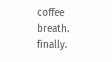coffee breath. finally.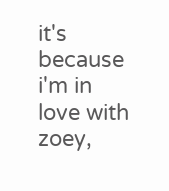it's because i'm in love with zoey,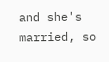and she's married, so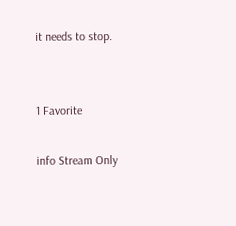it needs to stop.


1 Favorite

info Stream Only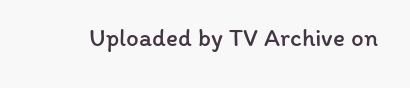Uploaded by TV Archive on